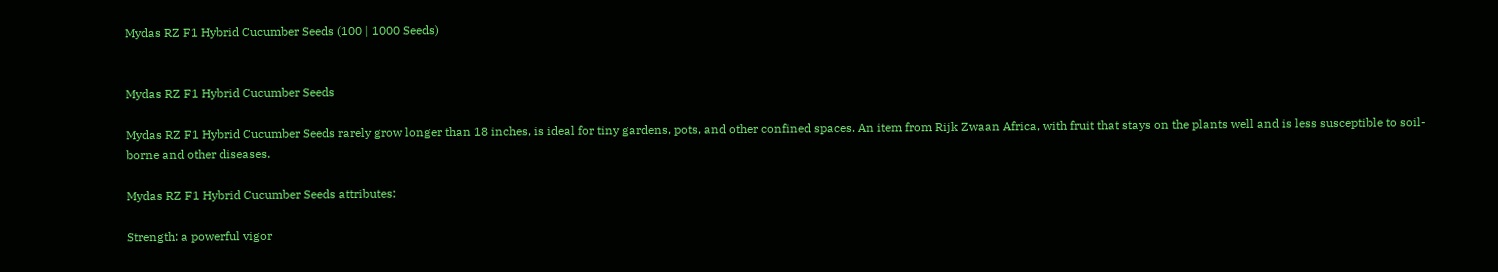Mydas RZ F1 Hybrid Cucumber Seeds (100 | 1000 Seeds)


Mydas RZ F1 Hybrid Cucumber Seeds

Mydas RZ F1 Hybrid Cucumber Seeds rarely grow longer than 18 inches, is ideal for tiny gardens, pots, and other confined spaces. An item from Rijk Zwaan Africa, with fruit that stays on the plants well and is less susceptible to soil-borne and other diseases.

Mydas RZ F1 Hybrid Cucumber Seeds attributes:

Strength: a powerful vigor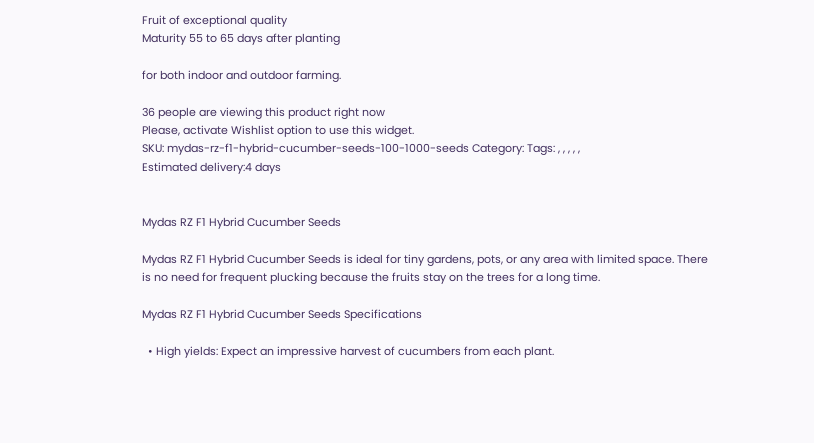Fruit of exceptional quality
Maturity 55 to 65 days after planting

for both indoor and outdoor farming.

36 people are viewing this product right now
Please, activate Wishlist option to use this widget.
SKU: mydas-rz-f1-hybrid-cucumber-seeds-100-1000-seeds Category: Tags: , , , , ,
Estimated delivery:4 days


Mydas RZ F1 Hybrid Cucumber Seeds

Mydas RZ F1 Hybrid Cucumber Seeds is ideal for tiny gardens, pots, or any area with limited space. There is no need for frequent plucking because the fruits stay on the trees for a long time.

Mydas RZ F1 Hybrid Cucumber Seeds Specifications

  • High yields: Expect an impressive harvest of cucumbers from each plant.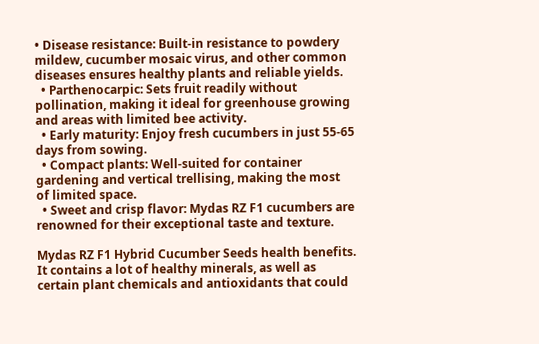• Disease resistance: Built-in resistance to powdery mildew, cucumber mosaic virus, and other common diseases ensures healthy plants and reliable yields.
  • Parthenocarpic: Sets fruit readily without pollination, making it ideal for greenhouse growing and areas with limited bee activity.
  • Early maturity: Enjoy fresh cucumbers in just 55-65 days from sowing.
  • Compact plants: Well-suited for container gardening and vertical trellising, making the most of limited space.
  • Sweet and crisp flavor: Mydas RZ F1 cucumbers are renowned for their exceptional taste and texture.

Mydas RZ F1 Hybrid Cucumber Seeds health benefits.
It contains a lot of healthy minerals, as well as certain plant chemicals and antioxidants that could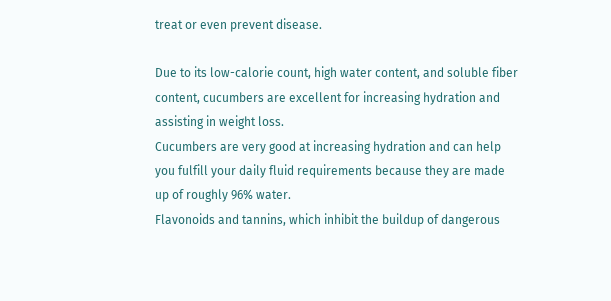treat or even prevent disease.

Due to its low-calorie count, high water content, and soluble fiber content, cucumbers are excellent for increasing hydration and assisting in weight loss.
Cucumbers are very good at increasing hydration and can help you fulfill your daily fluid requirements because they are made up of roughly 96% water.
Flavonoids and tannins, which inhibit the buildup of dangerous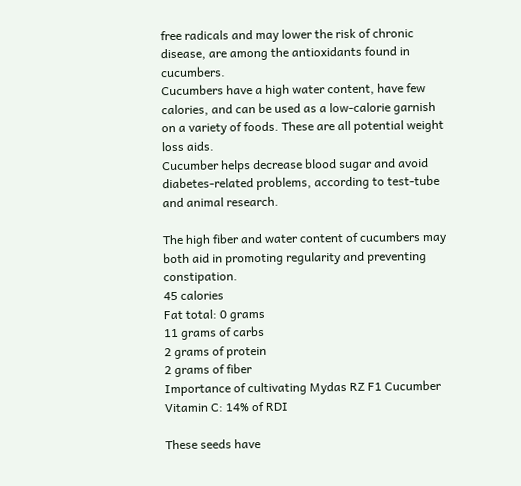free radicals and may lower the risk of chronic disease, are among the antioxidants found in cucumbers.
Cucumbers have a high water content, have few calories, and can be used as a low-calorie garnish on a variety of foods. These are all potential weight loss aids.
Cucumber helps decrease blood sugar and avoid diabetes-related problems, according to test-tube and animal research.

The high fiber and water content of cucumbers may both aid in promoting regularity and preventing constipation.
45 calories
Fat total: 0 grams
11 grams of carbs
2 grams of protein
2 grams of fiber
Importance of cultivating Mydas RZ F1 Cucumber Vitamin C: 14% of RDI

These seeds have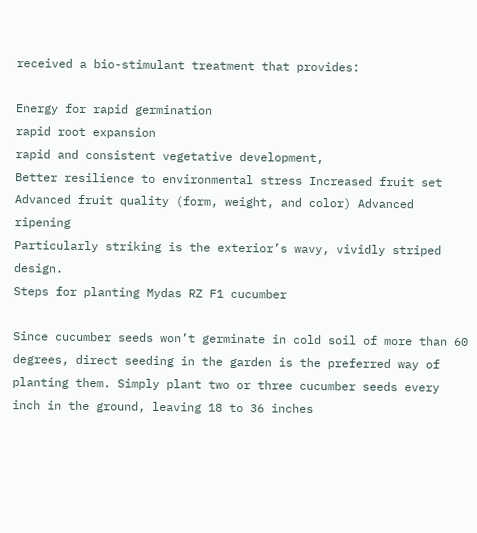received a bio-stimulant treatment that provides:

Energy for rapid germination
rapid root expansion
rapid and consistent vegetative development,
Better resilience to environmental stress Increased fruit set Advanced fruit quality (form, weight, and color) Advanced ripening
Particularly striking is the exterior’s wavy, vividly striped design.
Steps for planting Mydas RZ F1 cucumber

Since cucumber seeds won’t germinate in cold soil of more than 60 degrees, direct seeding in the garden is the preferred way of planting them. Simply plant two or three cucumber seeds every inch in the ground, leaving 18 to 36 inches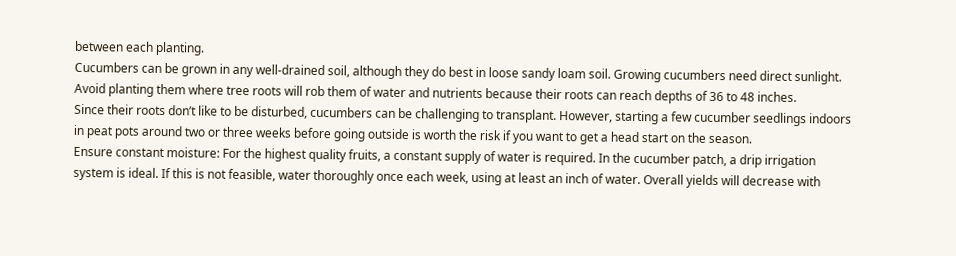between each planting.
Cucumbers can be grown in any well-drained soil, although they do best in loose sandy loam soil. Growing cucumbers need direct sunlight. Avoid planting them where tree roots will rob them of water and nutrients because their roots can reach depths of 36 to 48 inches.
Since their roots don’t like to be disturbed, cucumbers can be challenging to transplant. However, starting a few cucumber seedlings indoors in peat pots around two or three weeks before going outside is worth the risk if you want to get a head start on the season.
Ensure constant moisture: For the highest quality fruits, a constant supply of water is required. In the cucumber patch, a drip irrigation system is ideal. If this is not feasible, water thoroughly once each week, using at least an inch of water. Overall yields will decrease with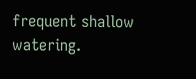frequent shallow watering.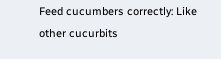Feed cucumbers correctly: Like other cucurbits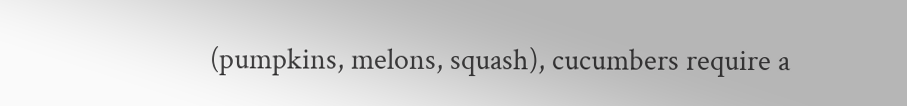(pumpkins, melons, squash), cucumbers require a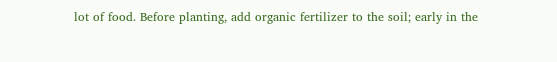lot of food. Before planting, add organic fertilizer to the soil; early in the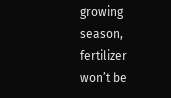growing season, fertilizer won’t be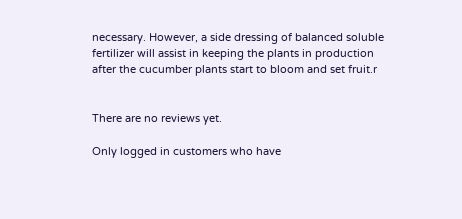necessary. However, a side dressing of balanced soluble fertilizer will assist in keeping the plants in production after the cucumber plants start to bloom and set fruit.r


There are no reviews yet.

Only logged in customers who have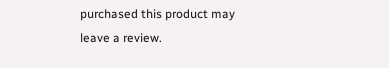purchased this product may leave a review.